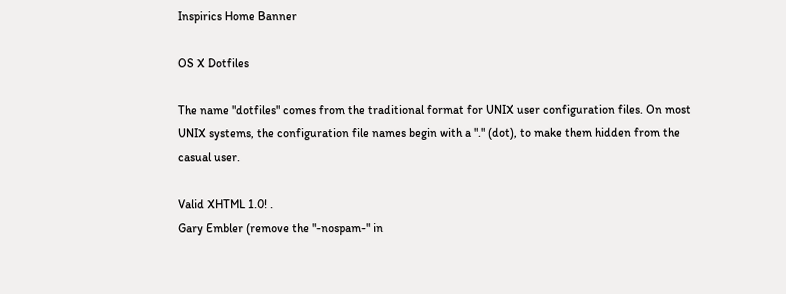Inspirics Home Banner

OS X Dotfiles

The name "dotfiles" comes from the traditional format for UNIX user configuration files. On most UNIX systems, the configuration file names begin with a "." (dot), to make them hidden from the casual user.

Valid XHTML 1.0! .
Gary Embler (remove the "-nospam-" in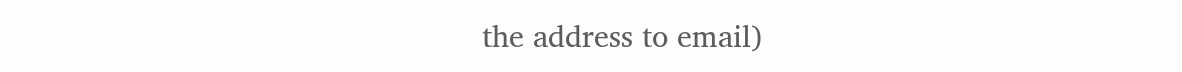the address to email)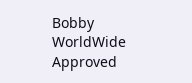Bobby WorldWide Approved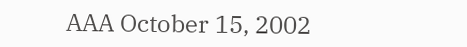AAA October 15, 2002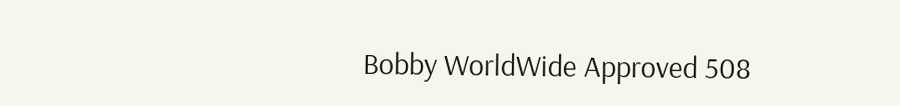Bobby WorldWide Approved 508